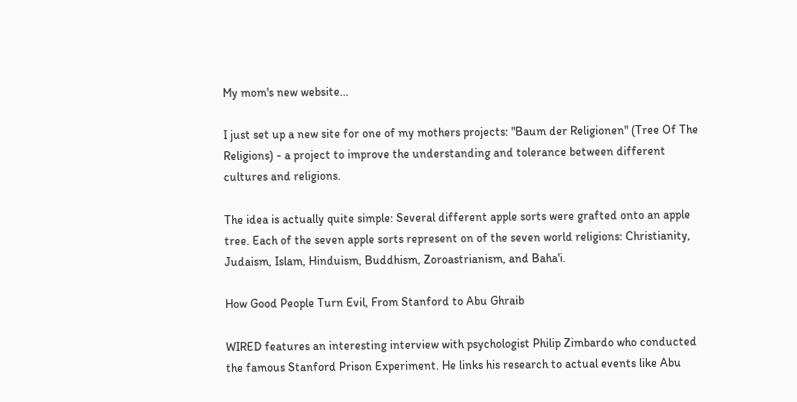My mom's new website...

I just set up a new site for one of my mothers projects: "Baum der Religionen" (Tree Of The Religions) - a project to improve the understanding and tolerance between different cultures and religions.

The idea is actually quite simple: Several different apple sorts were grafted onto an apple tree. Each of the seven apple sorts represent on of the seven world religions: Christianity, Judaism, Islam, Hinduism, Buddhism, Zoroastrianism, and Baha'i.

How Good People Turn Evil, From Stanford to Abu Ghraib

WIRED features an interesting interview with psychologist Philip Zimbardo who conducted the famous Stanford Prison Experiment. He links his research to actual events like Abu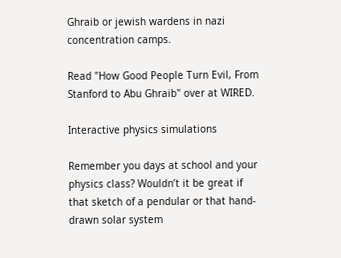Ghraib or jewish wardens in nazi concentration camps.

Read "How Good People Turn Evil, From Stanford to Abu Ghraib" over at WIRED.

Interactive physics simulations

Remember you days at school and your physics class? Wouldn’t it be great if that sketch of a pendular or that hand-drawn solar system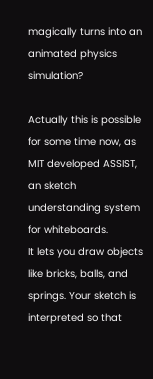magically turns into an animated physics simulation?

Actually this is possible for some time now, as MIT developed ASSIST, an sketch understanding system for whiteboards.
It lets you draw objects like bricks, balls, and springs. Your sketch is interpreted so that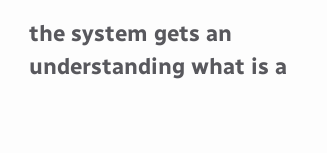the system gets an understanding what is a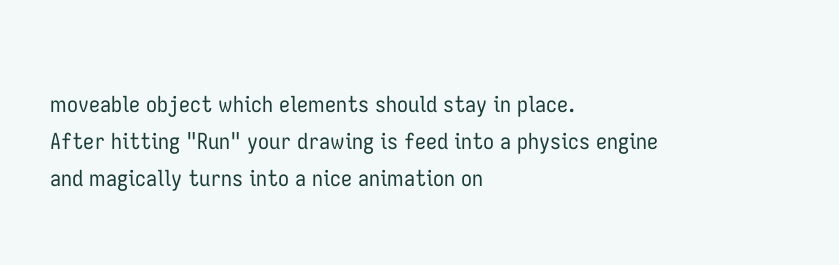moveable object which elements should stay in place.
After hitting "Run" your drawing is feed into a physics engine and magically turns into a nice animation on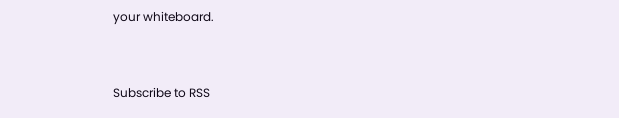your whiteboard.


Subscribe to RSS